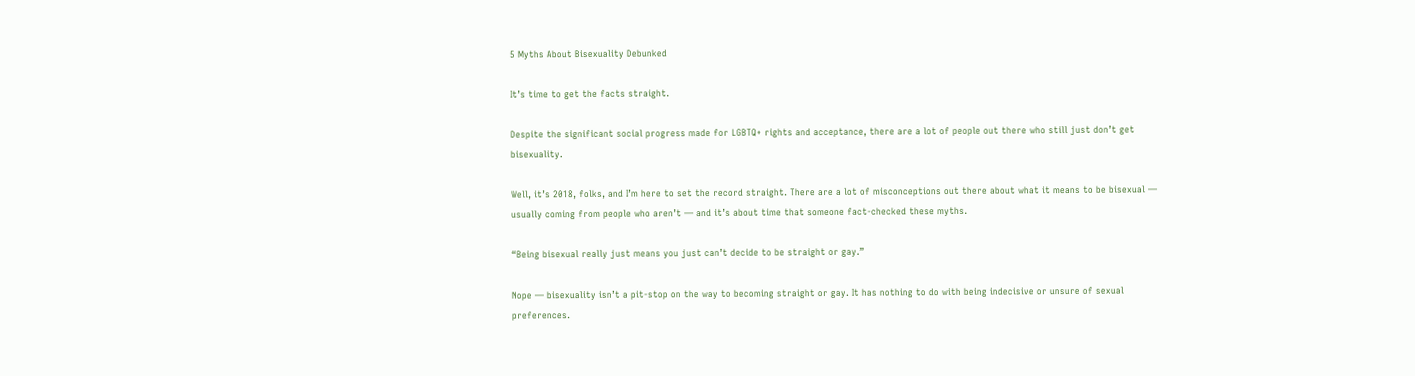5 Myths About Bisexuality Debunked

It’s time to get the facts straight.

Despite the significant social progress made for LGBTQ+ rights and acceptance, there are a lot of people out there who still just don’t get bisexuality.

Well, it’s 2018, folks, and I’m here to set the record straight. There are a lot of misconceptions out there about what it means to be bisexual — usually coming from people who aren’t — and it’s about time that someone fact-checked these myths.

“Being bisexual really just means you just can’t decide to be straight or gay.”

Nope — bisexuality isn’t a pit-stop on the way to becoming straight or gay. It has nothing to do with being indecisive or unsure of sexual preferences.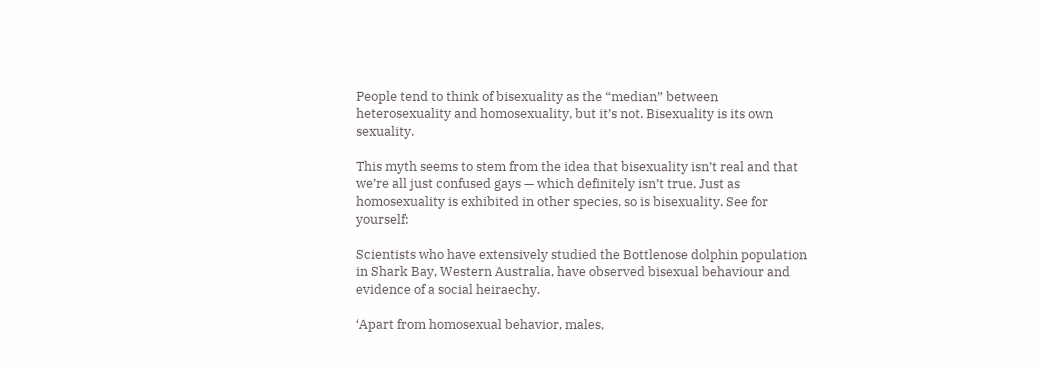People tend to think of bisexuality as the “median” between heterosexuality and homosexuality, but it’s not. Bisexuality is its own sexuality.

This myth seems to stem from the idea that bisexuality isn’t real and that we’re all just confused gays — which definitely isn’t true. Just as homosexuality is exhibited in other species, so is bisexuality. See for yourself:

Scientists who have extensively studied the Bottlenose dolphin population in Shark Bay, Western Australia, have observed bisexual behaviour and evidence of a social heiraechy.

‘Apart from homosexual behavior, males,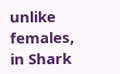unlike females, in Shark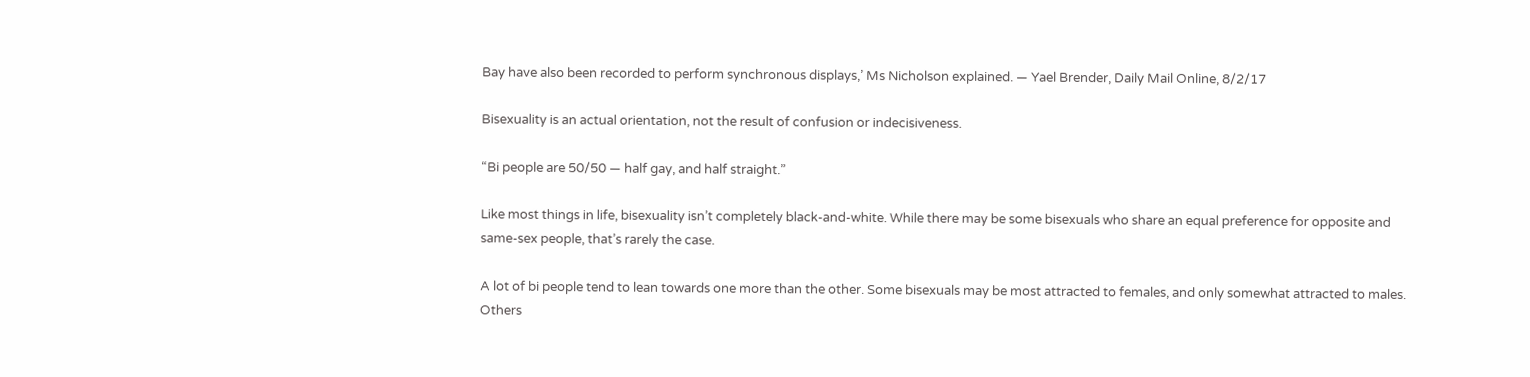Bay have also been recorded to perform synchronous displays,’ Ms Nicholson explained. — Yael Brender, Daily Mail Online, 8/2/17

Bisexuality is an actual orientation, not the result of confusion or indecisiveness.

“Bi people are 50/50 — half gay, and half straight.”

Like most things in life, bisexuality isn’t completely black-and-white. While there may be some bisexuals who share an equal preference for opposite and same-sex people, that’s rarely the case.

A lot of bi people tend to lean towards one more than the other. Some bisexuals may be most attracted to females, and only somewhat attracted to males. Others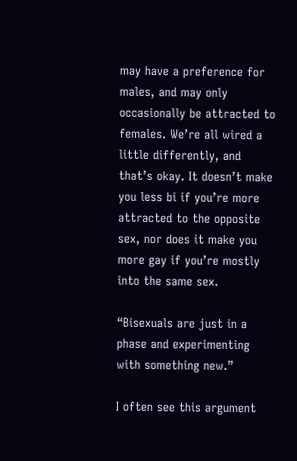may have a preference for males, and may only occasionally be attracted to females. We’re all wired a little differently, and that’s okay. It doesn’t make you less bi if you’re more attracted to the opposite sex, nor does it make you more gay if you’re mostly into the same sex.

“Bisexuals are just in a phase and experimenting with something new.”

I often see this argument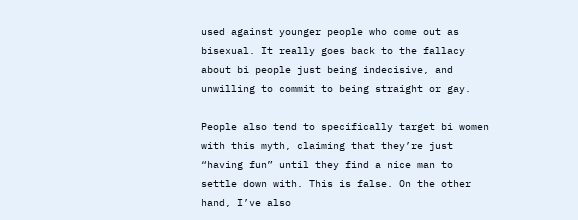used against younger people who come out as bisexual. It really goes back to the fallacy about bi people just being indecisive, and unwilling to commit to being straight or gay.

People also tend to specifically target bi women with this myth, claiming that they’re just “having fun” until they find a nice man to settle down with. This is false. On the other hand, I’ve also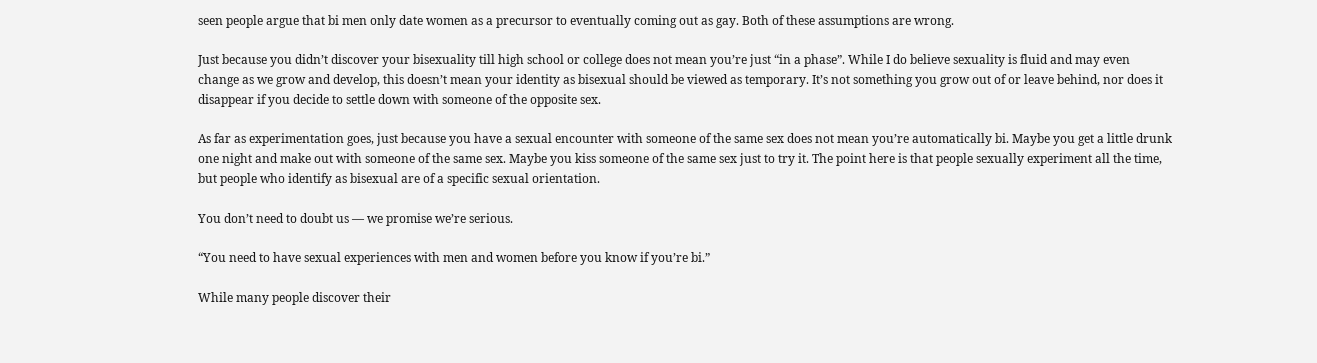seen people argue that bi men only date women as a precursor to eventually coming out as gay. Both of these assumptions are wrong.

Just because you didn’t discover your bisexuality till high school or college does not mean you’re just “in a phase”. While I do believe sexuality is fluid and may even change as we grow and develop, this doesn’t mean your identity as bisexual should be viewed as temporary. It’s not something you grow out of or leave behind, nor does it disappear if you decide to settle down with someone of the opposite sex.

As far as experimentation goes, just because you have a sexual encounter with someone of the same sex does not mean you’re automatically bi. Maybe you get a little drunk one night and make out with someone of the same sex. Maybe you kiss someone of the same sex just to try it. The point here is that people sexually experiment all the time, but people who identify as bisexual are of a specific sexual orientation.

You don’t need to doubt us — we promise we’re serious.

“You need to have sexual experiences with men and women before you know if you’re bi.”

While many people discover their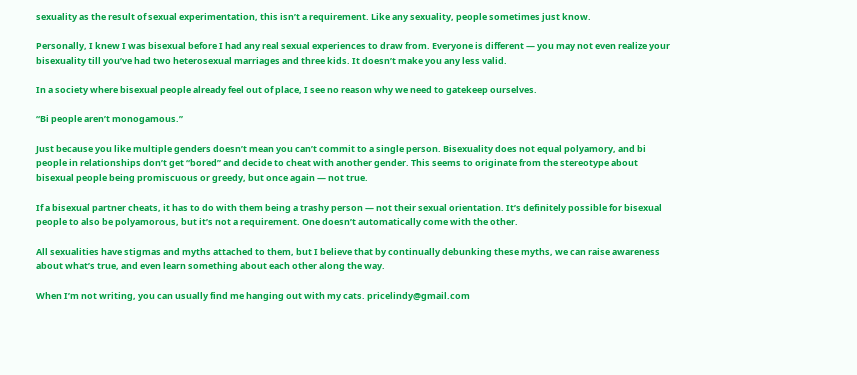sexuality as the result of sexual experimentation, this isn’t a requirement. Like any sexuality, people sometimes just know.

Personally, I knew I was bisexual before I had any real sexual experiences to draw from. Everyone is different — you may not even realize your bisexuality till you’ve had two heterosexual marriages and three kids. It doesn’t make you any less valid.

In a society where bisexual people already feel out of place, I see no reason why we need to gatekeep ourselves.

“Bi people aren’t monogamous.”

Just because you like multiple genders doesn’t mean you can’t commit to a single person. Bisexuality does not equal polyamory, and bi people in relationships don’t get “bored” and decide to cheat with another gender. This seems to originate from the stereotype about bisexual people being promiscuous or greedy, but once again — not true.

If a bisexual partner cheats, it has to do with them being a trashy person — not their sexual orientation. It’s definitely possible for bisexual people to also be polyamorous, but it’s not a requirement. One doesn’t automatically come with the other.

All sexualities have stigmas and myths attached to them, but I believe that by continually debunking these myths, we can raise awareness about what’s true, and even learn something about each other along the way.

When I’m not writing, you can usually find me hanging out with my cats. pricelindy@gmail.com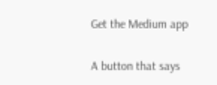Get the Medium app

A button that says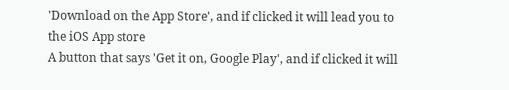'Download on the App Store', and if clicked it will lead you to the iOS App store
A button that says 'Get it on, Google Play', and if clicked it will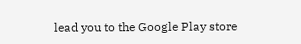lead you to the Google Play store